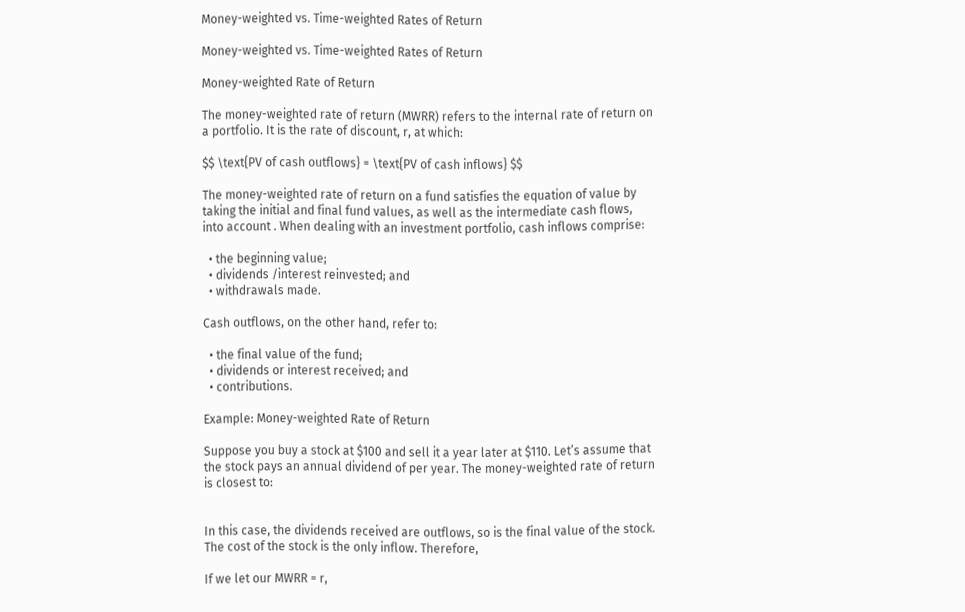Money-weighted vs. Time-weighted Rates of Return

Money-weighted vs. Time-weighted Rates of Return

Money-weighted Rate of Return

The money-weighted rate of return (MWRR) refers to the internal rate of return on a portfolio. It is the rate of discount, r, at which:

$$ \text{PV of cash outflows} = \text{PV of cash inflows} $$

The money-weighted rate of return on a fund satisfies the equation of value by taking the initial and final fund values, as well as the intermediate cash flows, into account . When dealing with an investment portfolio, cash inflows comprise:

  • the beginning value;
  • dividends /interest reinvested; and
  • withdrawals made.

Cash outflows, on the other hand, refer to:

  • the final value of the fund;
  • dividends or interest received; and
  • contributions.

Example: Money-weighted Rate of Return

Suppose you buy a stock at $100 and sell it a year later at $110. Let’s assume that the stock pays an annual dividend of per year. The money-weighted rate of return is closest to:


In this case, the dividends received are outflows, so is the final value of the stock. The cost of the stock is the only inflow. Therefore,

If we let our MWRR = r,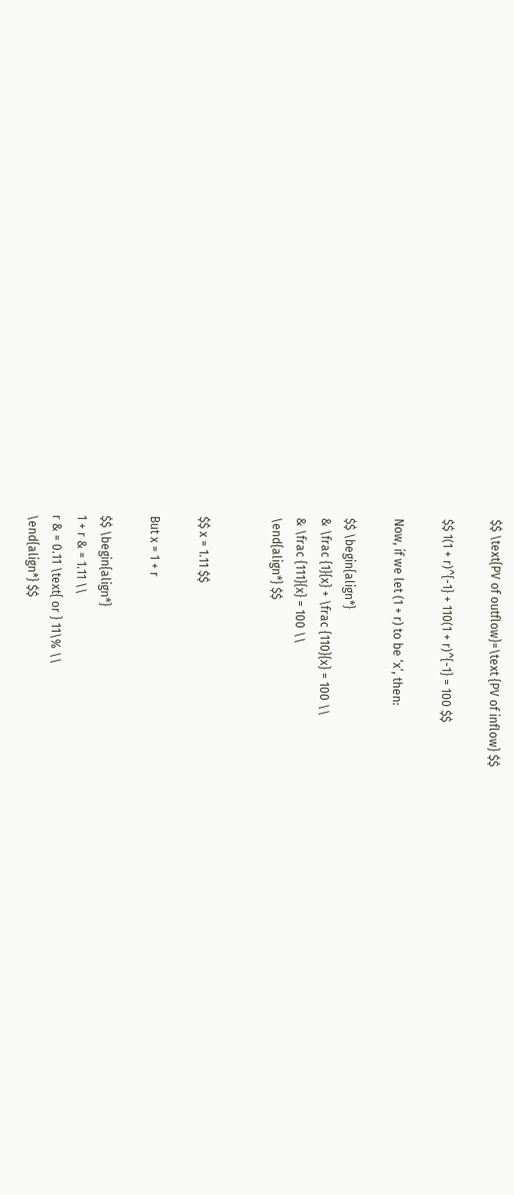$$ \text{PV of outflow}=\text {PV of inflow} $$

$$ 1(1 + r)^{-1} + 110(1 + r)^{-1} = 100 $$

Now, if we let (1 + r) to be ‘x’, then:

$$ \begin{align*}
& \frac {1}{x} + \frac {110}{x} = 100 \\
& \frac {111}{x} = 100 \\
\end{align*} $$


$$ x = 1.11 $$

But x = 1 + r

$$ \begin{align*}
1 + r & = 1.11 \\
r & = 0.11 \text{ or } 11\% \\
\end{align*} $$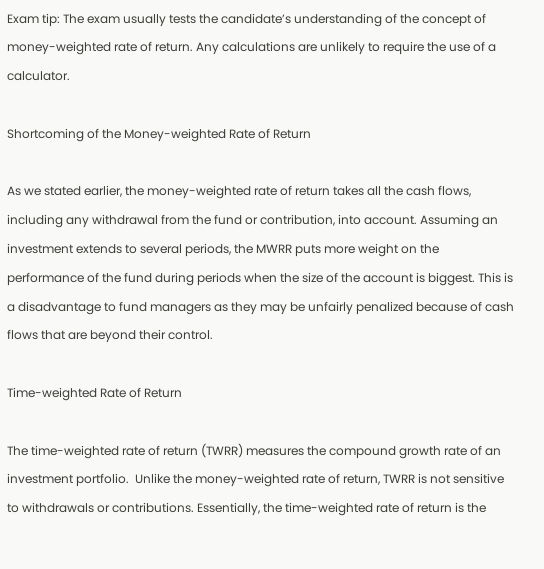Exam tip: The exam usually tests the candidate’s understanding of the concept of money-weighted rate of return. Any calculations are unlikely to require the use of a calculator.

Shortcoming of the Money-weighted Rate of Return

As we stated earlier, the money-weighted rate of return takes all the cash flows, including any withdrawal from the fund or contribution, into account. Assuming an investment extends to several periods, the MWRR puts more weight on the performance of the fund during periods when the size of the account is biggest. This is a disadvantage to fund managers as they may be unfairly penalized because of cash flows that are beyond their control.

Time-weighted Rate of Return

The time-weighted rate of return (TWRR) measures the compound growth rate of an investment portfolio.  Unlike the money-weighted rate of return, TWRR is not sensitive to withdrawals or contributions. Essentially, the time-weighted rate of return is the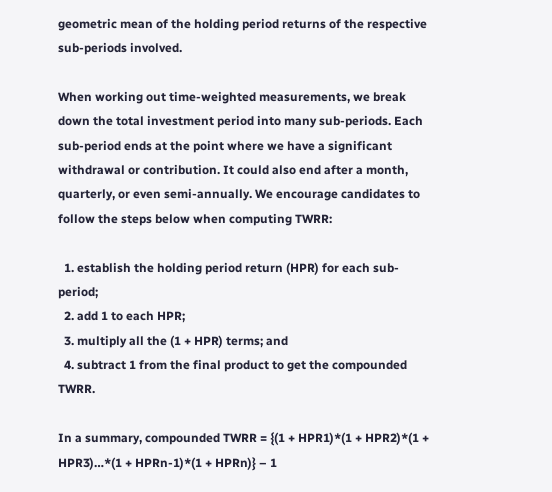geometric mean of the holding period returns of the respective sub-periods involved.

When working out time-weighted measurements, we break down the total investment period into many sub-periods. Each sub-period ends at the point where we have a significant withdrawal or contribution. It could also end after a month, quarterly, or even semi-annually. We encourage candidates to follow the steps below when computing TWRR:

  1. establish the holding period return (HPR) for each sub-period;
  2. add 1 to each HPR;
  3. multiply all the (1 + HPR) terms; and
  4. subtract 1 from the final product to get the compounded TWRR.

In a summary, compounded TWRR = {(1 + HPR1)*(1 + HPR2)*(1 + HPR3)…*(1 + HPRn-1)*(1 + HPRn)} – 1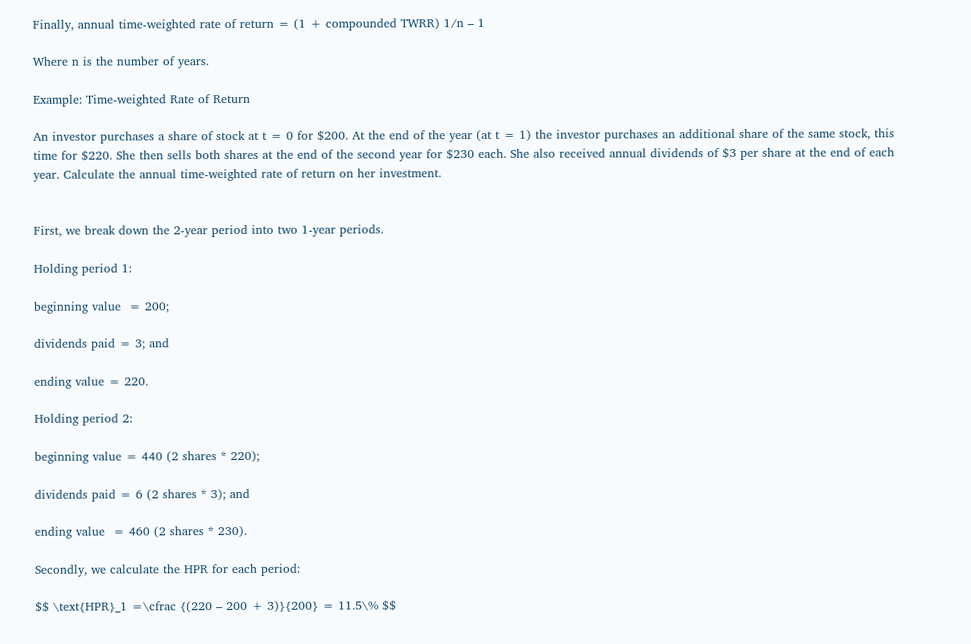Finally, annual time-weighted rate of return = (1 + compounded TWRR) 1/n – 1

Where n is the number of years.

Example: Time-weighted Rate of Return

An investor purchases a share of stock at t = 0 for $200. At the end of the year (at t = 1) the investor purchases an additional share of the same stock, this time for $220. She then sells both shares at the end of the second year for $230 each. She also received annual dividends of $3 per share at the end of each year. Calculate the annual time-weighted rate of return on her investment.


First, we break down the 2-year period into two 1-year periods.

Holding period 1:

beginning value  = 200;

dividends paid = 3; and

ending value = 220.

Holding period 2:

beginning value = 440 (2 shares * 220);

dividends paid = 6 (2 shares * 3); and

ending value  = 460 (2 shares * 230).

Secondly, we calculate the HPR for each period:

$$ \text{HPR}_1 =\cfrac {(220 – 200 + 3)}{200} = 11.5\% $$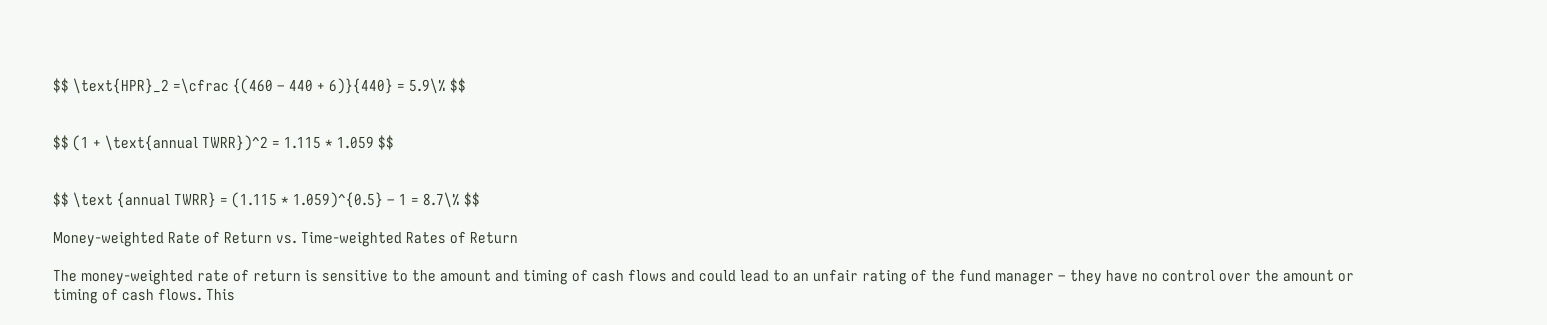$$ \text{HPR}_2 =\cfrac {(460 – 440 + 6)}{440} = 5.9\% $$


$$ (1 + \text{annual TWRR})^2 = 1.115 * 1.059 $$


$$ \text {annual TWRR} = (1.115 * 1.059)^{0.5} – 1 = 8.7\% $$

Money-weighted Rate of Return vs. Time-weighted Rates of Return

The money-weighted rate of return is sensitive to the amount and timing of cash flows and could lead to an unfair rating of the fund manager – they have no control over the amount or timing of cash flows. This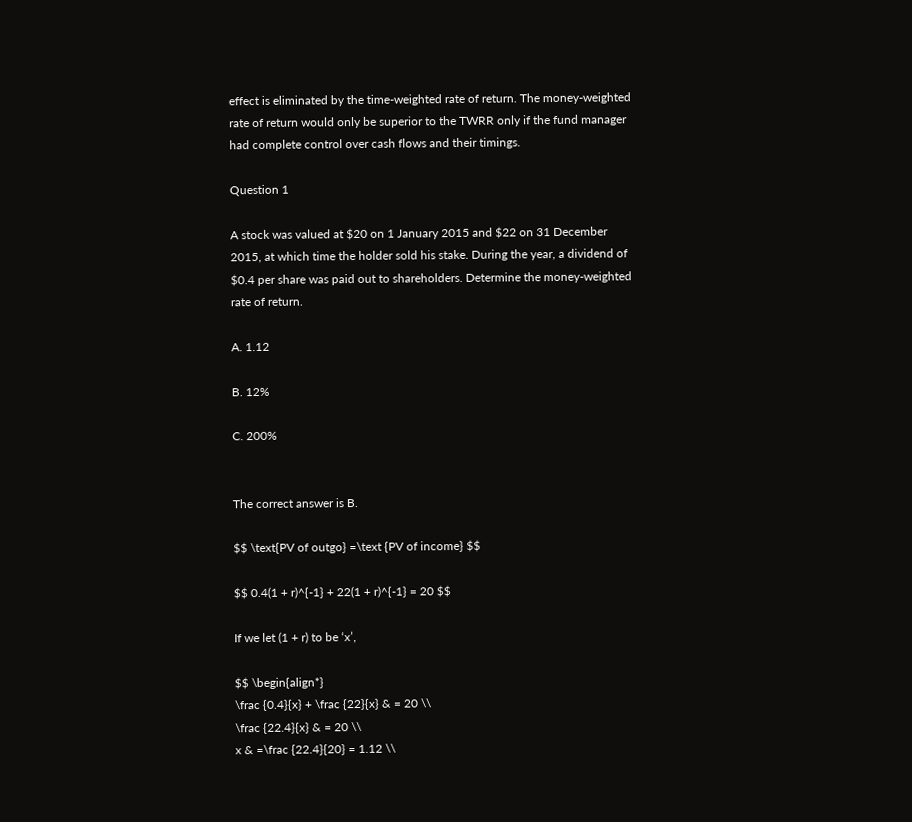effect is eliminated by the time-weighted rate of return. The money-weighted rate of return would only be superior to the TWRR only if the fund manager had complete control over cash flows and their timings.

Question 1

A stock was valued at $20 on 1 January 2015 and $22 on 31 December 2015, at which time the holder sold his stake. During the year, a dividend of $0.4 per share was paid out to shareholders. Determine the money-weighted rate of return.

A. 1.12

B. 12%

C. 200%


The correct answer is B.

$$ \text{PV of outgo} =\text {PV of income} $$

$$ 0.4(1 + r)^{-1} + 22(1 + r)^{-1} = 20 $$

If we let (1 + r) to be ‘x’,

$$ \begin{align*}
\frac {0.4}{x} + \frac {22}{x} & = 20 \\
\frac {22.4}{x} & = 20 \\
x & =\frac {22.4}{20} = 1.12 \\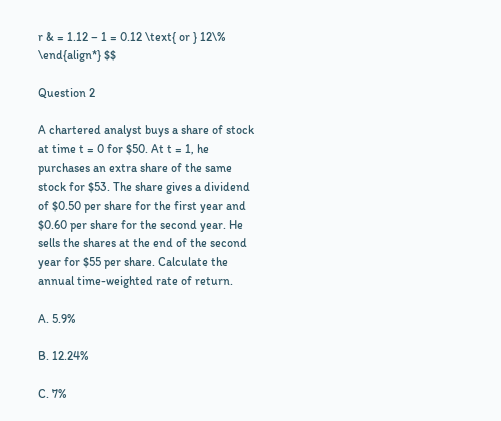r & = 1.12 – 1 = 0.12 \text{ or } 12\%
\end{align*} $$

Question 2

A chartered analyst buys a share of stock at time t = 0 for $50. At t = 1, he purchases an extra share of the same stock for $53. The share gives a dividend of $0.50 per share for the first year and $0.60 per share for the second year. He sells the shares at the end of the second year for $55 per share. Calculate the annual time-weighted rate of return.

A. 5.9%

B. 12.24%

C. 7%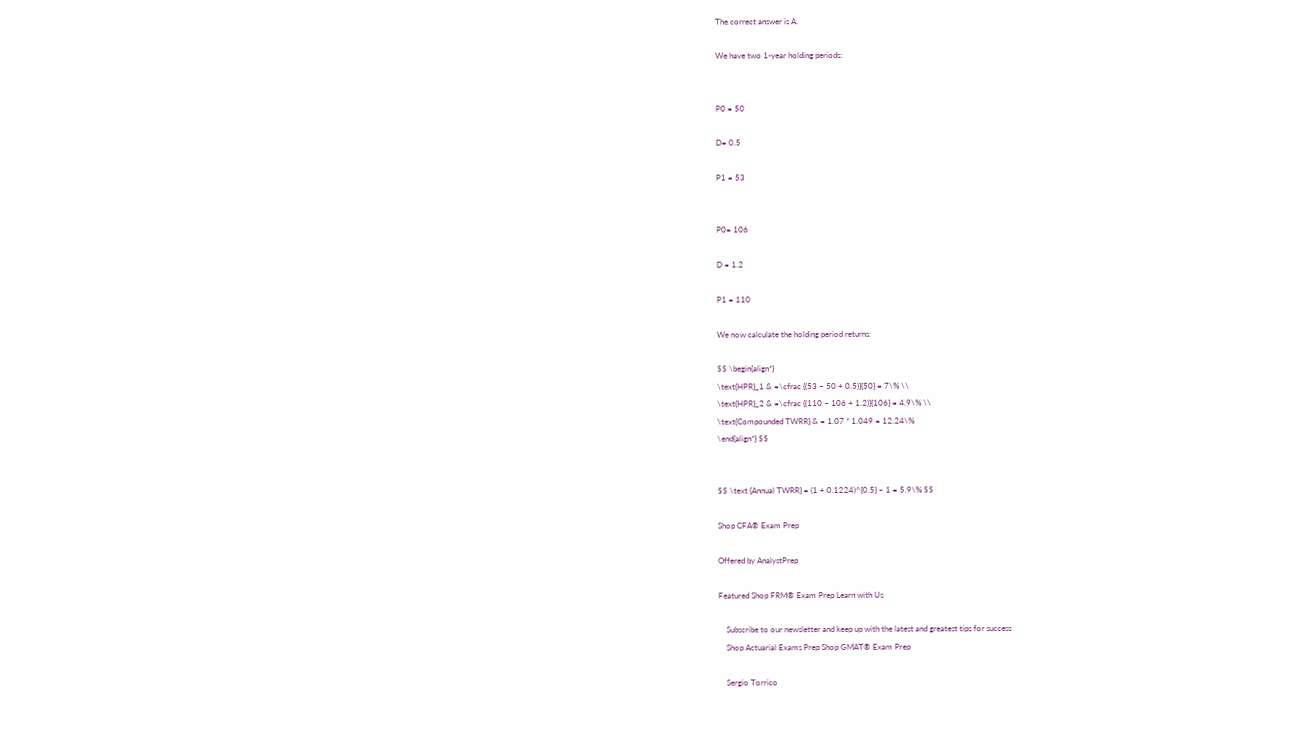The correct answer is A.

We have two 1-year holding periods:


P0 = 50

D= 0.5

P1 = 53


P0= 106

D = 1.2

P1 = 110

We now calculate the holding period returns:

$$ \begin{align*}
\text{HPR}_1 & =\cfrac {(53 – 50 + 0.5)}{50} = 7\% \\
\text{HPR}_2 & =\cfrac {(110 – 106 + 1.2)}{106} = 4.9\% \\
\text{Compounded TWRR} & = 1.07 * 1.049 = 12.24\%
\end{align*} $$


$$ \text {Annual TWRR} = (1 + 0.1224)^{0.5} – 1 = 5.9\% $$

Shop CFA® Exam Prep

Offered by AnalystPrep

Featured Shop FRM® Exam Prep Learn with Us

    Subscribe to our newsletter and keep up with the latest and greatest tips for success
    Shop Actuarial Exams Prep Shop GMAT® Exam Prep

    Sergio Torrico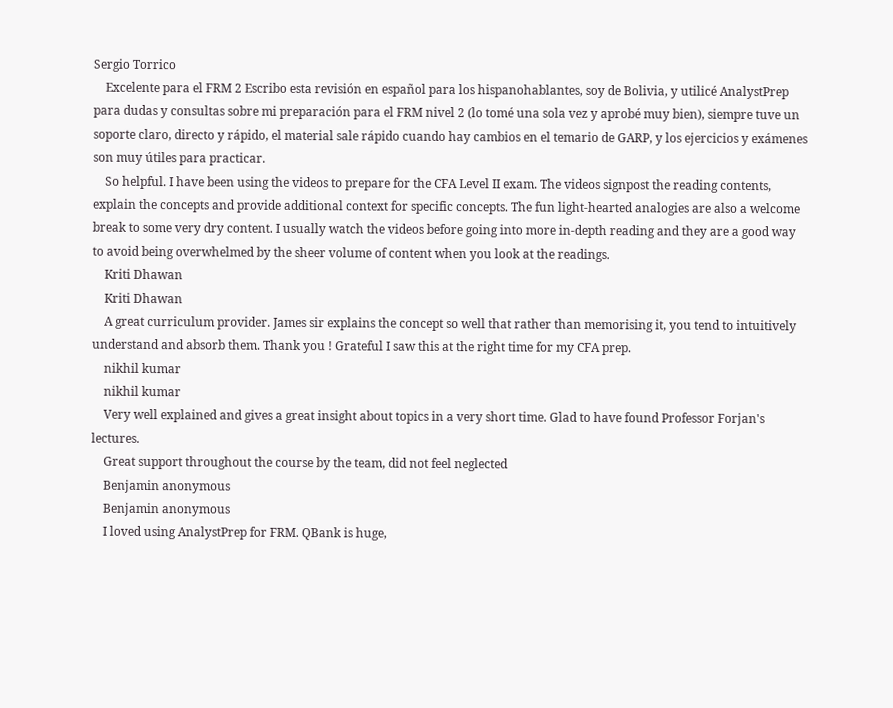Sergio Torrico
    Excelente para el FRM 2 Escribo esta revisión en español para los hispanohablantes, soy de Bolivia, y utilicé AnalystPrep para dudas y consultas sobre mi preparación para el FRM nivel 2 (lo tomé una sola vez y aprobé muy bien), siempre tuve un soporte claro, directo y rápido, el material sale rápido cuando hay cambios en el temario de GARP, y los ejercicios y exámenes son muy útiles para practicar.
    So helpful. I have been using the videos to prepare for the CFA Level II exam. The videos signpost the reading contents, explain the concepts and provide additional context for specific concepts. The fun light-hearted analogies are also a welcome break to some very dry content. I usually watch the videos before going into more in-depth reading and they are a good way to avoid being overwhelmed by the sheer volume of content when you look at the readings.
    Kriti Dhawan
    Kriti Dhawan
    A great curriculum provider. James sir explains the concept so well that rather than memorising it, you tend to intuitively understand and absorb them. Thank you ! Grateful I saw this at the right time for my CFA prep.
    nikhil kumar
    nikhil kumar
    Very well explained and gives a great insight about topics in a very short time. Glad to have found Professor Forjan's lectures.
    Great support throughout the course by the team, did not feel neglected
    Benjamin anonymous
    Benjamin anonymous
    I loved using AnalystPrep for FRM. QBank is huge,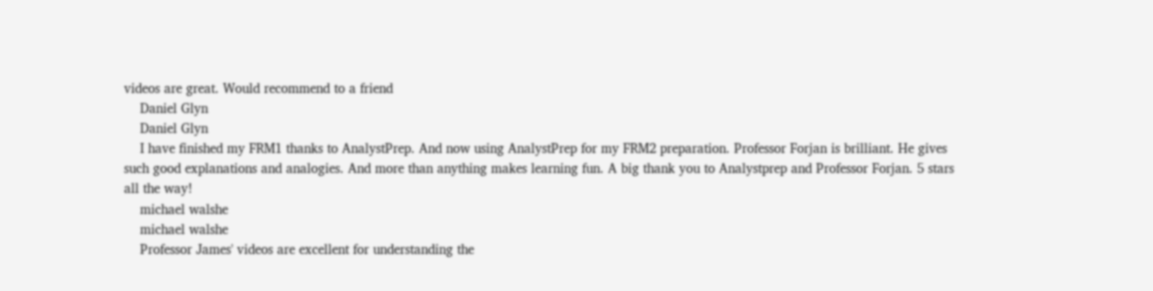videos are great. Would recommend to a friend
    Daniel Glyn
    Daniel Glyn
    I have finished my FRM1 thanks to AnalystPrep. And now using AnalystPrep for my FRM2 preparation. Professor Forjan is brilliant. He gives such good explanations and analogies. And more than anything makes learning fun. A big thank you to Analystprep and Professor Forjan. 5 stars all the way!
    michael walshe
    michael walshe
    Professor James' videos are excellent for understanding the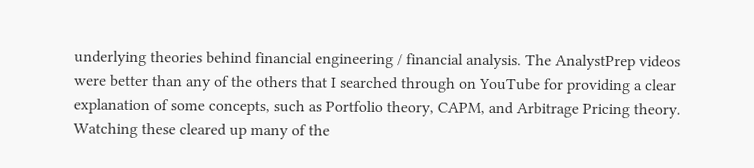underlying theories behind financial engineering / financial analysis. The AnalystPrep videos were better than any of the others that I searched through on YouTube for providing a clear explanation of some concepts, such as Portfolio theory, CAPM, and Arbitrage Pricing theory. Watching these cleared up many of the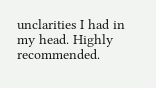unclarities I had in my head. Highly recommended.